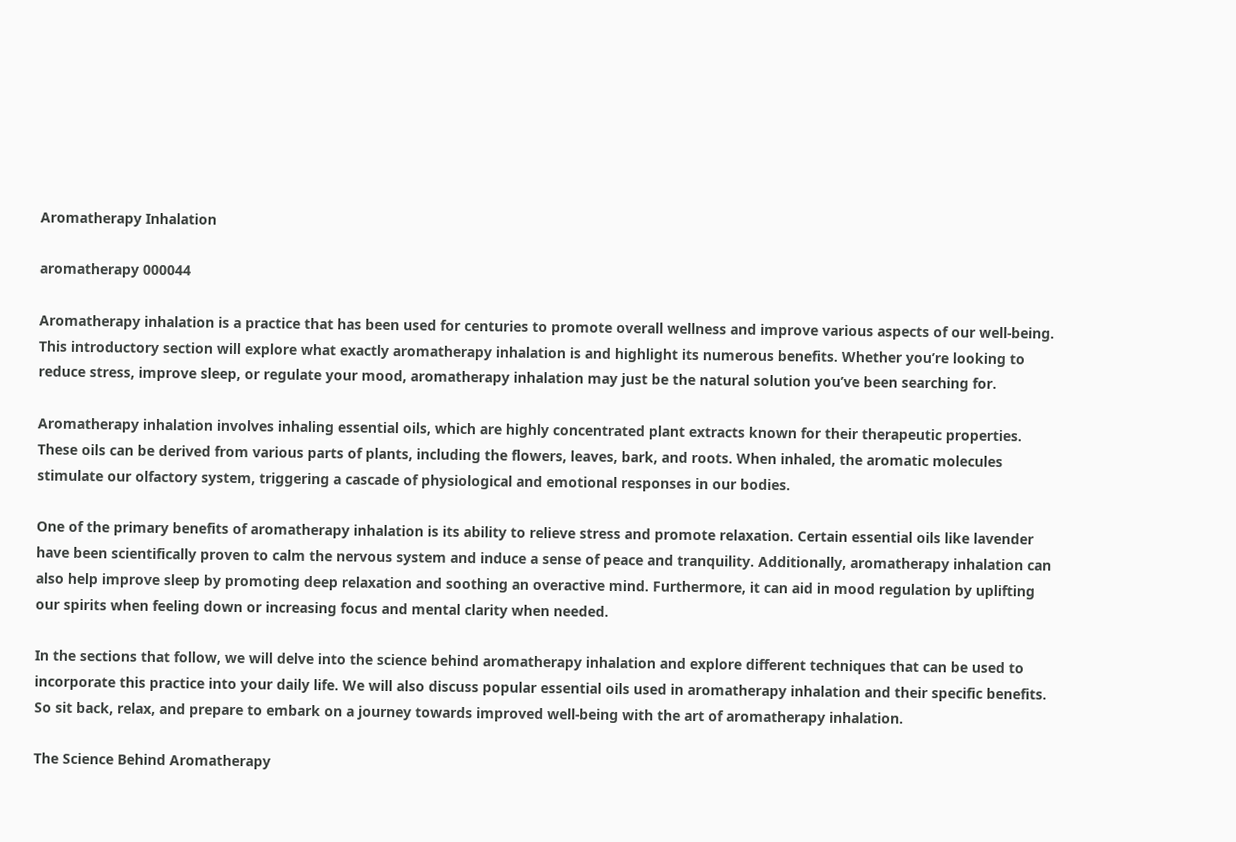Aromatherapy Inhalation

aromatherapy 000044

Aromatherapy inhalation is a practice that has been used for centuries to promote overall wellness and improve various aspects of our well-being. This introductory section will explore what exactly aromatherapy inhalation is and highlight its numerous benefits. Whether you’re looking to reduce stress, improve sleep, or regulate your mood, aromatherapy inhalation may just be the natural solution you’ve been searching for.

Aromatherapy inhalation involves inhaling essential oils, which are highly concentrated plant extracts known for their therapeutic properties. These oils can be derived from various parts of plants, including the flowers, leaves, bark, and roots. When inhaled, the aromatic molecules stimulate our olfactory system, triggering a cascade of physiological and emotional responses in our bodies.

One of the primary benefits of aromatherapy inhalation is its ability to relieve stress and promote relaxation. Certain essential oils like lavender have been scientifically proven to calm the nervous system and induce a sense of peace and tranquility. Additionally, aromatherapy inhalation can also help improve sleep by promoting deep relaxation and soothing an overactive mind. Furthermore, it can aid in mood regulation by uplifting our spirits when feeling down or increasing focus and mental clarity when needed.

In the sections that follow, we will delve into the science behind aromatherapy inhalation and explore different techniques that can be used to incorporate this practice into your daily life. We will also discuss popular essential oils used in aromatherapy inhalation and their specific benefits. So sit back, relax, and prepare to embark on a journey towards improved well-being with the art of aromatherapy inhalation.

The Science Behind Aromatherapy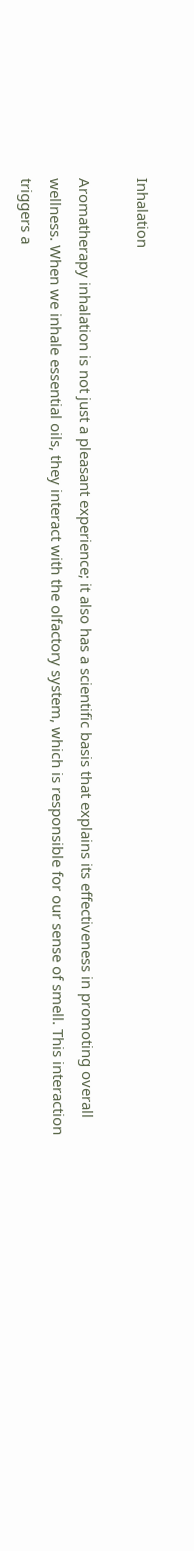Inhalation

Aromatherapy inhalation is not just a pleasant experience; it also has a scientific basis that explains its effectiveness in promoting overall wellness. When we inhale essential oils, they interact with the olfactory system, which is responsible for our sense of smell. This interaction triggers a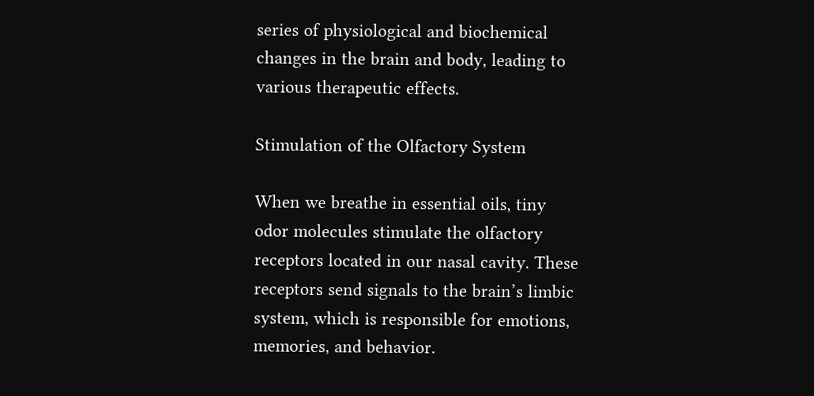series of physiological and biochemical changes in the brain and body, leading to various therapeutic effects.

Stimulation of the Olfactory System

When we breathe in essential oils, tiny odor molecules stimulate the olfactory receptors located in our nasal cavity. These receptors send signals to the brain’s limbic system, which is responsible for emotions, memories, and behavior.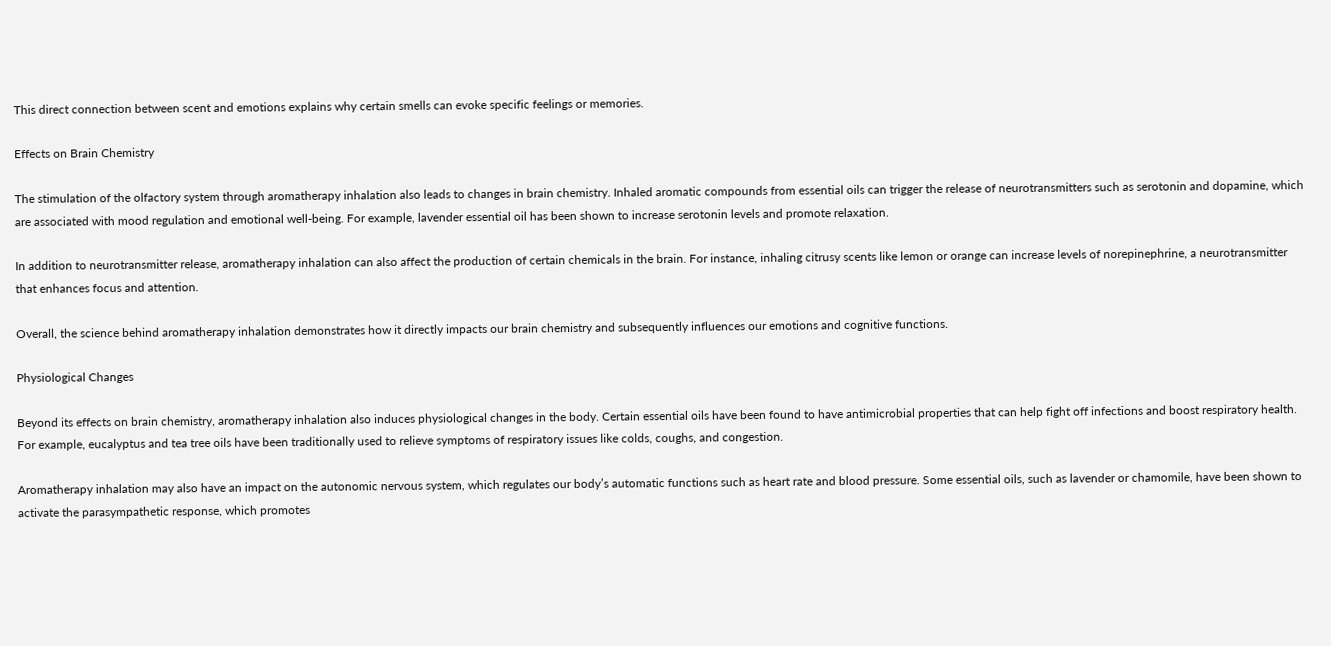This direct connection between scent and emotions explains why certain smells can evoke specific feelings or memories.

Effects on Brain Chemistry

The stimulation of the olfactory system through aromatherapy inhalation also leads to changes in brain chemistry. Inhaled aromatic compounds from essential oils can trigger the release of neurotransmitters such as serotonin and dopamine, which are associated with mood regulation and emotional well-being. For example, lavender essential oil has been shown to increase serotonin levels and promote relaxation.

In addition to neurotransmitter release, aromatherapy inhalation can also affect the production of certain chemicals in the brain. For instance, inhaling citrusy scents like lemon or orange can increase levels of norepinephrine, a neurotransmitter that enhances focus and attention.

Overall, the science behind aromatherapy inhalation demonstrates how it directly impacts our brain chemistry and subsequently influences our emotions and cognitive functions.

Physiological Changes

Beyond its effects on brain chemistry, aromatherapy inhalation also induces physiological changes in the body. Certain essential oils have been found to have antimicrobial properties that can help fight off infections and boost respiratory health. For example, eucalyptus and tea tree oils have been traditionally used to relieve symptoms of respiratory issues like colds, coughs, and congestion.

Aromatherapy inhalation may also have an impact on the autonomic nervous system, which regulates our body’s automatic functions such as heart rate and blood pressure. Some essential oils, such as lavender or chamomile, have been shown to activate the parasympathetic response, which promotes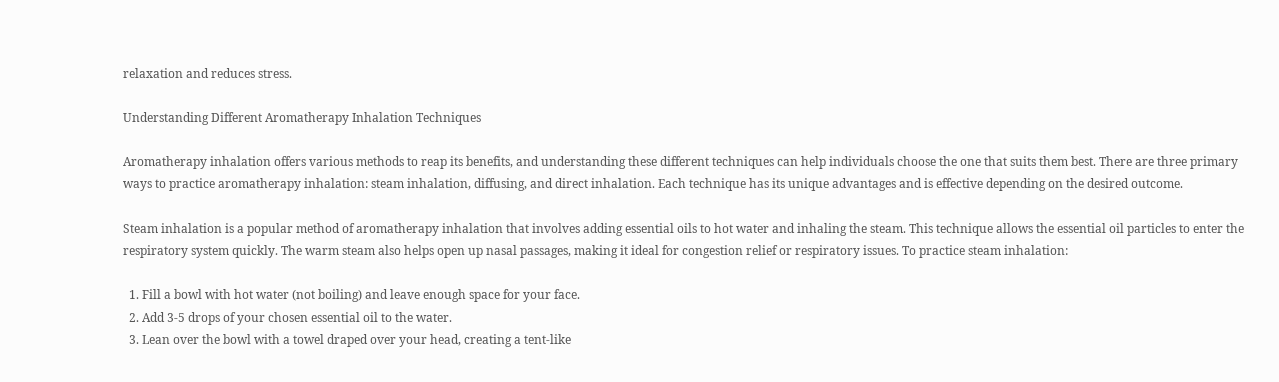relaxation and reduces stress.

Understanding Different Aromatherapy Inhalation Techniques

Aromatherapy inhalation offers various methods to reap its benefits, and understanding these different techniques can help individuals choose the one that suits them best. There are three primary ways to practice aromatherapy inhalation: steam inhalation, diffusing, and direct inhalation. Each technique has its unique advantages and is effective depending on the desired outcome.

Steam inhalation is a popular method of aromatherapy inhalation that involves adding essential oils to hot water and inhaling the steam. This technique allows the essential oil particles to enter the respiratory system quickly. The warm steam also helps open up nasal passages, making it ideal for congestion relief or respiratory issues. To practice steam inhalation:

  1. Fill a bowl with hot water (not boiling) and leave enough space for your face.
  2. Add 3-5 drops of your chosen essential oil to the water.
  3. Lean over the bowl with a towel draped over your head, creating a tent-like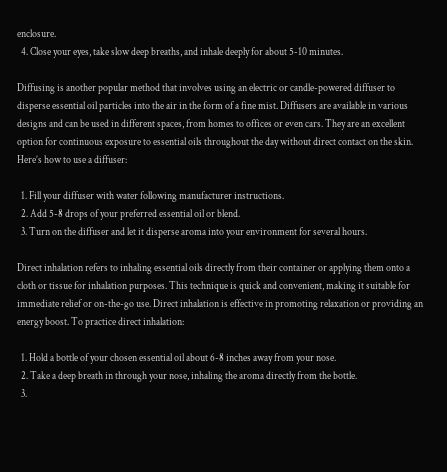enclosure.
  4. Close your eyes, take slow deep breaths, and inhale deeply for about 5-10 minutes.

Diffusing is another popular method that involves using an electric or candle-powered diffuser to disperse essential oil particles into the air in the form of a fine mist. Diffusers are available in various designs and can be used in different spaces, from homes to offices or even cars. They are an excellent option for continuous exposure to essential oils throughout the day without direct contact on the skin. Here’s how to use a diffuser:

  1. Fill your diffuser with water following manufacturer instructions.
  2. Add 5-8 drops of your preferred essential oil or blend.
  3. Turn on the diffuser and let it disperse aroma into your environment for several hours.

Direct inhalation refers to inhaling essential oils directly from their container or applying them onto a cloth or tissue for inhalation purposes. This technique is quick and convenient, making it suitable for immediate relief or on-the-go use. Direct inhalation is effective in promoting relaxation or providing an energy boost. To practice direct inhalation:

  1. Hold a bottle of your chosen essential oil about 6-8 inches away from your nose.
  2. Take a deep breath in through your nose, inhaling the aroma directly from the bottle.
  3.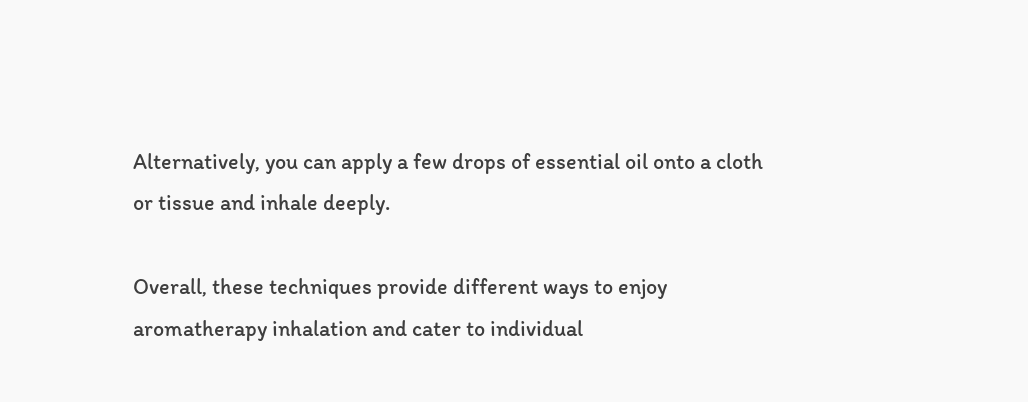Alternatively, you can apply a few drops of essential oil onto a cloth or tissue and inhale deeply.

Overall, these techniques provide different ways to enjoy aromatherapy inhalation and cater to individual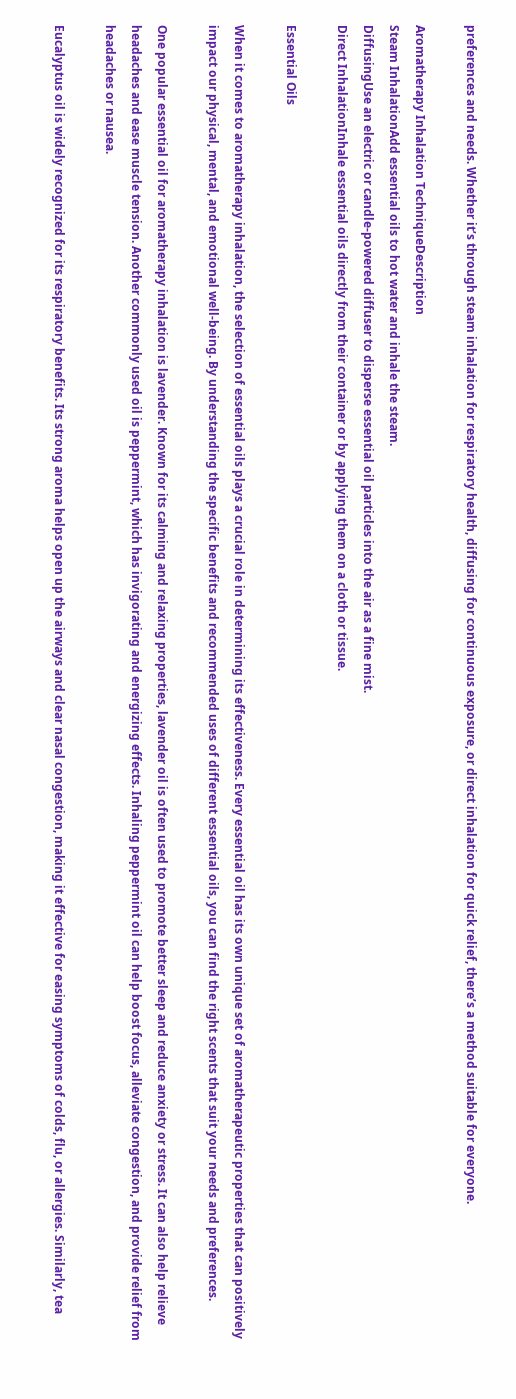preferences and needs. Whether it’s through steam inhalation for respiratory health, diffusing for continuous exposure, or direct inhalation for quick relief, there’s a method suitable for everyone.

Aromatherapy Inhalation TechniqueDescription
Steam InhalationAdd essential oils to hot water and inhale the steam.
DiffusingUse an electric or candle-powered diffuser to disperse essential oil particles into the air as a fine mist.
Direct InhalationInhale essential oils directly from their container or by applying them on a cloth or tissue.

Essential Oils

When it comes to aromatherapy inhalation, the selection of essential oils plays a crucial role in determining its effectiveness. Every essential oil has its own unique set of aromatherapeutic properties that can positively impact our physical, mental, and emotional well-being. By understanding the specific benefits and recommended uses of different essential oils, you can find the right scents that suit your needs and preferences.

One popular essential oil for aromatherapy inhalation is lavender. Known for its calming and relaxing properties, lavender oil is often used to promote better sleep and reduce anxiety or stress. It can also help relieve headaches and ease muscle tension. Another commonly used oil is peppermint, which has invigorating and energizing effects. Inhaling peppermint oil can help boost focus, alleviate congestion, and provide relief from headaches or nausea.

Eucalyptus oil is widely recognized for its respiratory benefits. Its strong aroma helps open up the airways and clear nasal congestion, making it effective for easing symptoms of colds, flu, or allergies. Similarly, tea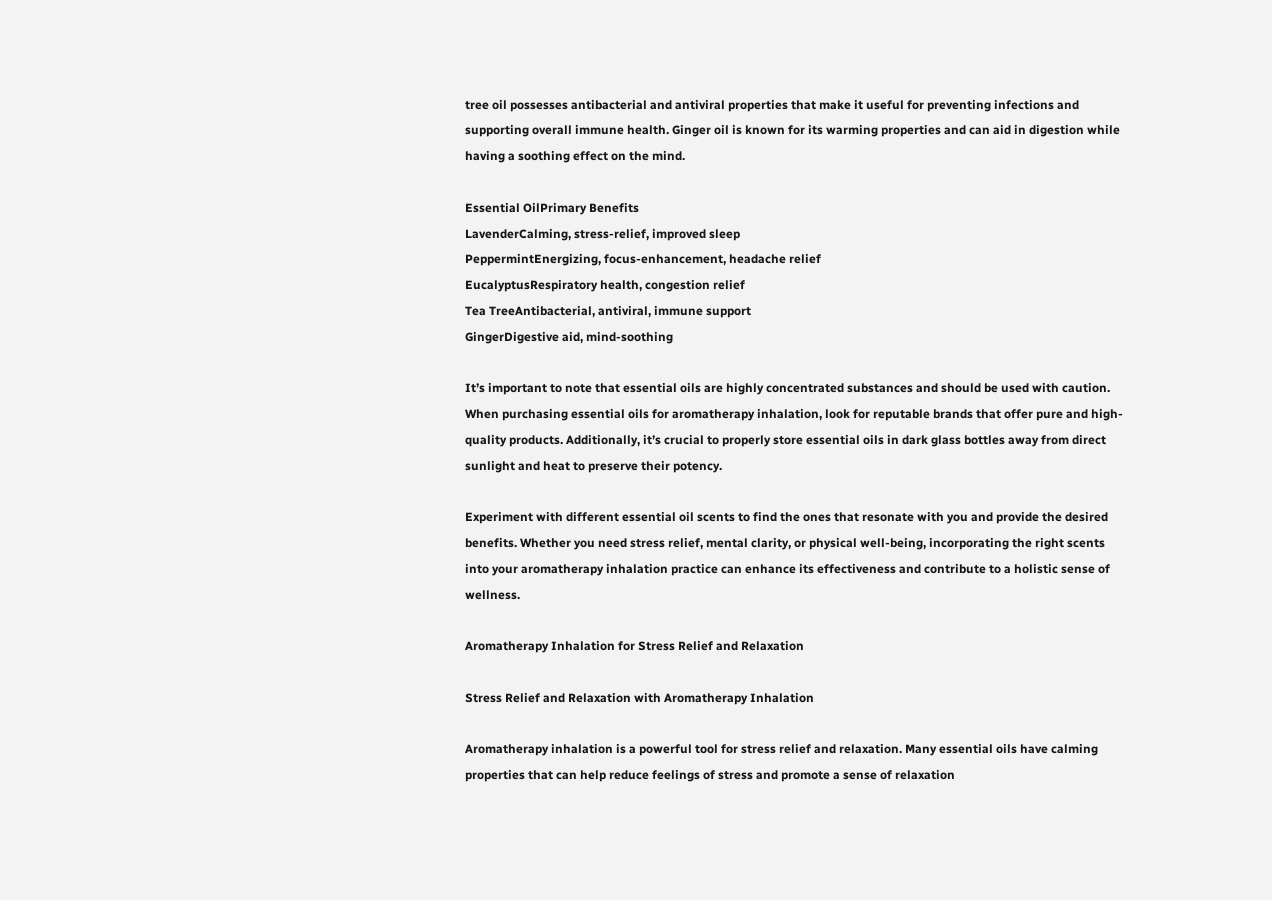tree oil possesses antibacterial and antiviral properties that make it useful for preventing infections and supporting overall immune health. Ginger oil is known for its warming properties and can aid in digestion while having a soothing effect on the mind.

Essential OilPrimary Benefits
LavenderCalming, stress-relief, improved sleep
PeppermintEnergizing, focus-enhancement, headache relief
EucalyptusRespiratory health, congestion relief
Tea TreeAntibacterial, antiviral, immune support
GingerDigestive aid, mind-soothing

It’s important to note that essential oils are highly concentrated substances and should be used with caution. When purchasing essential oils for aromatherapy inhalation, look for reputable brands that offer pure and high-quality products. Additionally, it’s crucial to properly store essential oils in dark glass bottles away from direct sunlight and heat to preserve their potency.

Experiment with different essential oil scents to find the ones that resonate with you and provide the desired benefits. Whether you need stress relief, mental clarity, or physical well-being, incorporating the right scents into your aromatherapy inhalation practice can enhance its effectiveness and contribute to a holistic sense of wellness.

Aromatherapy Inhalation for Stress Relief and Relaxation

Stress Relief and Relaxation with Aromatherapy Inhalation

Aromatherapy inhalation is a powerful tool for stress relief and relaxation. Many essential oils have calming properties that can help reduce feelings of stress and promote a sense of relaxation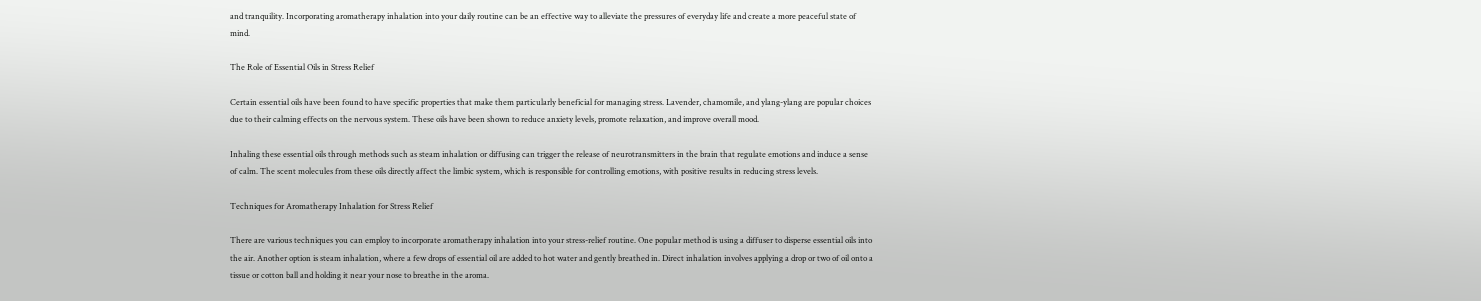and tranquility. Incorporating aromatherapy inhalation into your daily routine can be an effective way to alleviate the pressures of everyday life and create a more peaceful state of mind.

The Role of Essential Oils in Stress Relief

Certain essential oils have been found to have specific properties that make them particularly beneficial for managing stress. Lavender, chamomile, and ylang-ylang are popular choices due to their calming effects on the nervous system. These oils have been shown to reduce anxiety levels, promote relaxation, and improve overall mood.

Inhaling these essential oils through methods such as steam inhalation or diffusing can trigger the release of neurotransmitters in the brain that regulate emotions and induce a sense of calm. The scent molecules from these oils directly affect the limbic system, which is responsible for controlling emotions, with positive results in reducing stress levels.

Techniques for Aromatherapy Inhalation for Stress Relief

There are various techniques you can employ to incorporate aromatherapy inhalation into your stress-relief routine. One popular method is using a diffuser to disperse essential oils into the air. Another option is steam inhalation, where a few drops of essential oil are added to hot water and gently breathed in. Direct inhalation involves applying a drop or two of oil onto a tissue or cotton ball and holding it near your nose to breathe in the aroma.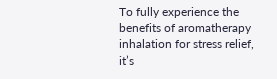To fully experience the benefits of aromatherapy inhalation for stress relief, it’s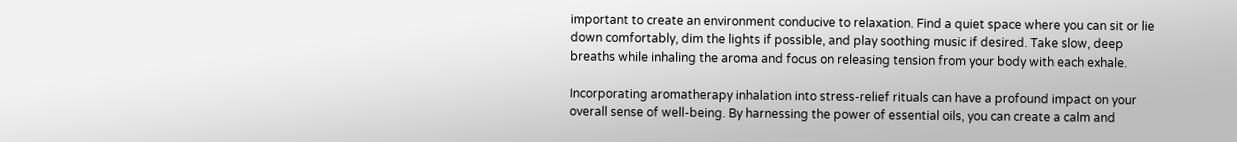important to create an environment conducive to relaxation. Find a quiet space where you can sit or lie down comfortably, dim the lights if possible, and play soothing music if desired. Take slow, deep breaths while inhaling the aroma and focus on releasing tension from your body with each exhale.

Incorporating aromatherapy inhalation into stress-relief rituals can have a profound impact on your overall sense of well-being. By harnessing the power of essential oils, you can create a calm and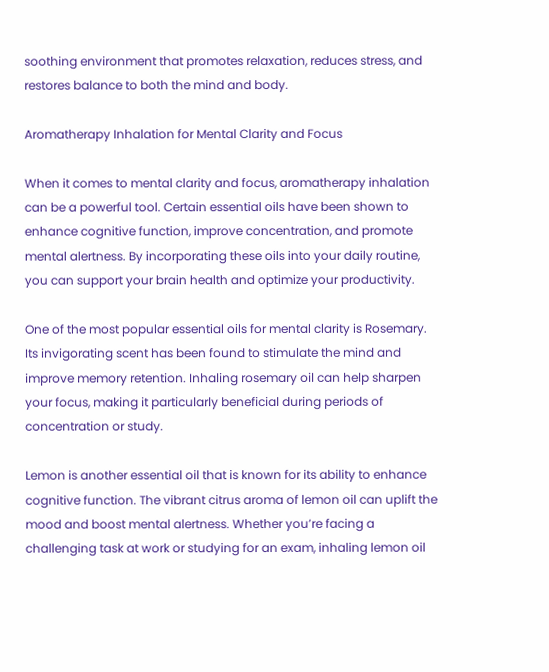soothing environment that promotes relaxation, reduces stress, and restores balance to both the mind and body.

Aromatherapy Inhalation for Mental Clarity and Focus

When it comes to mental clarity and focus, aromatherapy inhalation can be a powerful tool. Certain essential oils have been shown to enhance cognitive function, improve concentration, and promote mental alertness. By incorporating these oils into your daily routine, you can support your brain health and optimize your productivity.

One of the most popular essential oils for mental clarity is Rosemary. Its invigorating scent has been found to stimulate the mind and improve memory retention. Inhaling rosemary oil can help sharpen your focus, making it particularly beneficial during periods of concentration or study.

Lemon is another essential oil that is known for its ability to enhance cognitive function. The vibrant citrus aroma of lemon oil can uplift the mood and boost mental alertness. Whether you’re facing a challenging task at work or studying for an exam, inhaling lemon oil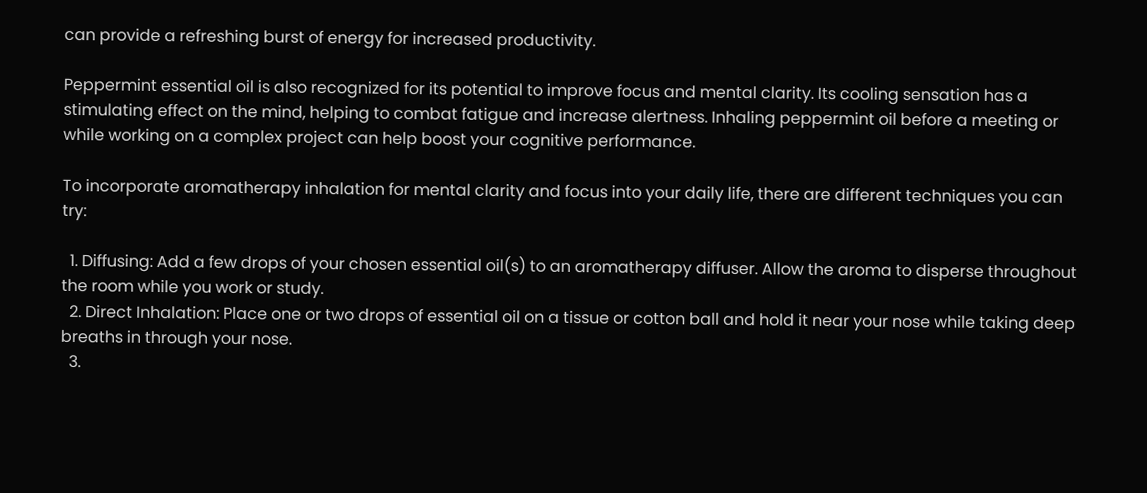can provide a refreshing burst of energy for increased productivity.

Peppermint essential oil is also recognized for its potential to improve focus and mental clarity. Its cooling sensation has a stimulating effect on the mind, helping to combat fatigue and increase alertness. Inhaling peppermint oil before a meeting or while working on a complex project can help boost your cognitive performance.

To incorporate aromatherapy inhalation for mental clarity and focus into your daily life, there are different techniques you can try:

  1. Diffusing: Add a few drops of your chosen essential oil(s) to an aromatherapy diffuser. Allow the aroma to disperse throughout the room while you work or study.
  2. Direct Inhalation: Place one or two drops of essential oil on a tissue or cotton ball and hold it near your nose while taking deep breaths in through your nose.
  3.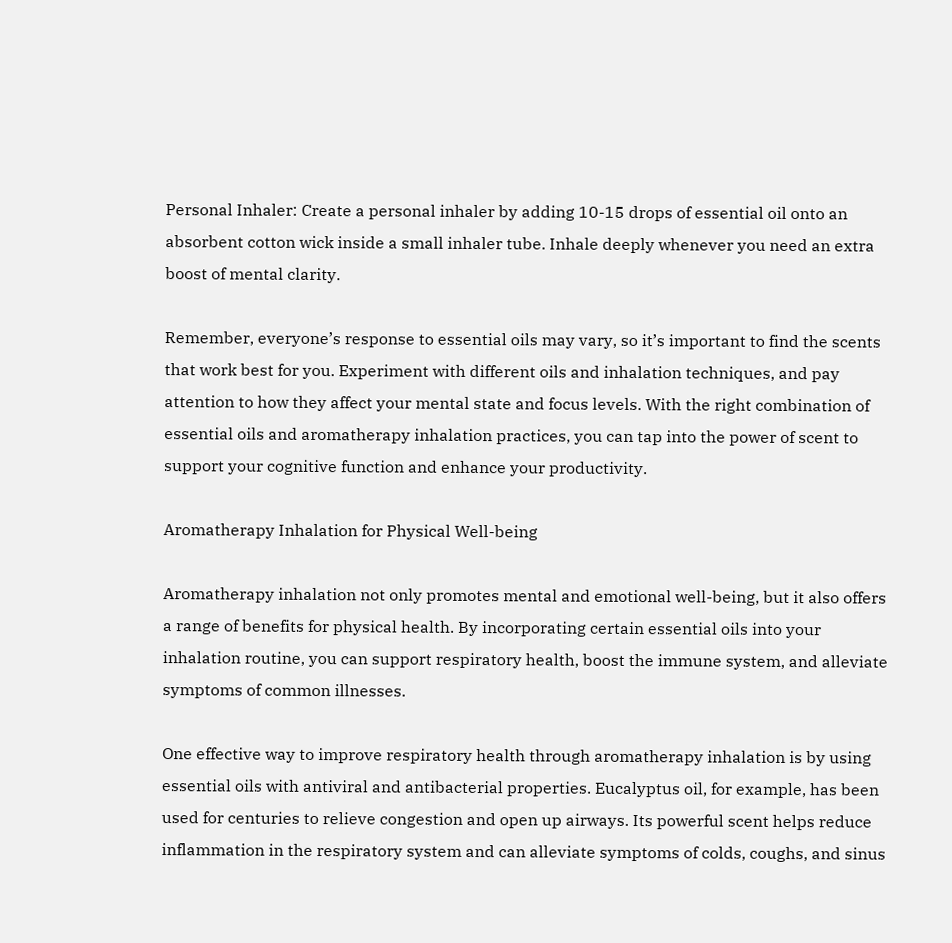Personal Inhaler: Create a personal inhaler by adding 10-15 drops of essential oil onto an absorbent cotton wick inside a small inhaler tube. Inhale deeply whenever you need an extra boost of mental clarity.

Remember, everyone’s response to essential oils may vary, so it’s important to find the scents that work best for you. Experiment with different oils and inhalation techniques, and pay attention to how they affect your mental state and focus levels. With the right combination of essential oils and aromatherapy inhalation practices, you can tap into the power of scent to support your cognitive function and enhance your productivity.

Aromatherapy Inhalation for Physical Well-being

Aromatherapy inhalation not only promotes mental and emotional well-being, but it also offers a range of benefits for physical health. By incorporating certain essential oils into your inhalation routine, you can support respiratory health, boost the immune system, and alleviate symptoms of common illnesses.

One effective way to improve respiratory health through aromatherapy inhalation is by using essential oils with antiviral and antibacterial properties. Eucalyptus oil, for example, has been used for centuries to relieve congestion and open up airways. Its powerful scent helps reduce inflammation in the respiratory system and can alleviate symptoms of colds, coughs, and sinus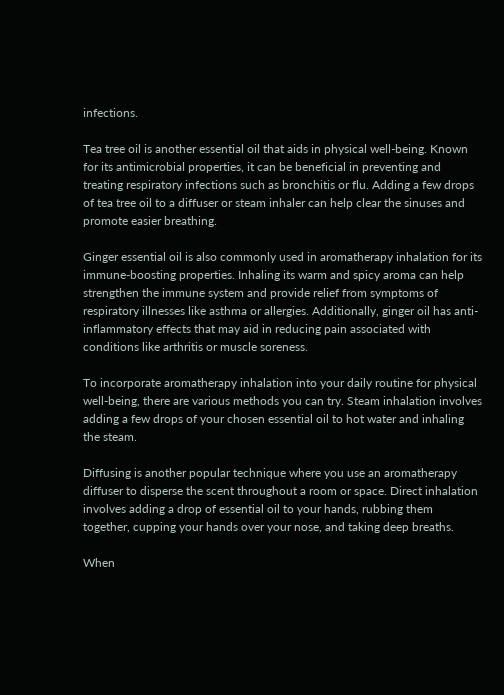infections.

Tea tree oil is another essential oil that aids in physical well-being. Known for its antimicrobial properties, it can be beneficial in preventing and treating respiratory infections such as bronchitis or flu. Adding a few drops of tea tree oil to a diffuser or steam inhaler can help clear the sinuses and promote easier breathing.

Ginger essential oil is also commonly used in aromatherapy inhalation for its immune-boosting properties. Inhaling its warm and spicy aroma can help strengthen the immune system and provide relief from symptoms of respiratory illnesses like asthma or allergies. Additionally, ginger oil has anti-inflammatory effects that may aid in reducing pain associated with conditions like arthritis or muscle soreness.

To incorporate aromatherapy inhalation into your daily routine for physical well-being, there are various methods you can try. Steam inhalation involves adding a few drops of your chosen essential oil to hot water and inhaling the steam.

Diffusing is another popular technique where you use an aromatherapy diffuser to disperse the scent throughout a room or space. Direct inhalation involves adding a drop of essential oil to your hands, rubbing them together, cupping your hands over your nose, and taking deep breaths.

When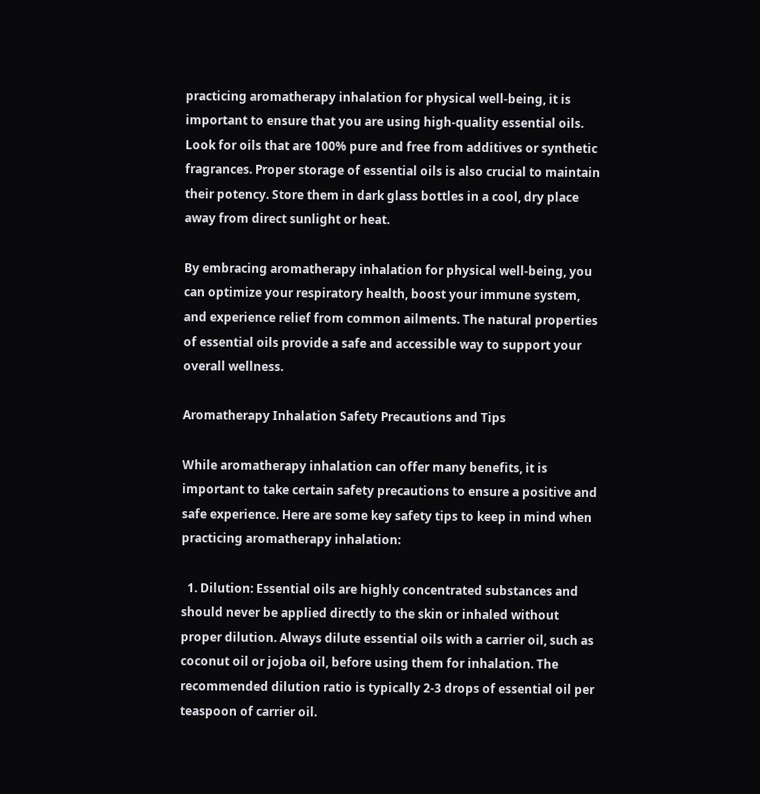practicing aromatherapy inhalation for physical well-being, it is important to ensure that you are using high-quality essential oils. Look for oils that are 100% pure and free from additives or synthetic fragrances. Proper storage of essential oils is also crucial to maintain their potency. Store them in dark glass bottles in a cool, dry place away from direct sunlight or heat.

By embracing aromatherapy inhalation for physical well-being, you can optimize your respiratory health, boost your immune system, and experience relief from common ailments. The natural properties of essential oils provide a safe and accessible way to support your overall wellness.

Aromatherapy Inhalation Safety Precautions and Tips

While aromatherapy inhalation can offer many benefits, it is important to take certain safety precautions to ensure a positive and safe experience. Here are some key safety tips to keep in mind when practicing aromatherapy inhalation:

  1. Dilution: Essential oils are highly concentrated substances and should never be applied directly to the skin or inhaled without proper dilution. Always dilute essential oils with a carrier oil, such as coconut oil or jojoba oil, before using them for inhalation. The recommended dilution ratio is typically 2-3 drops of essential oil per teaspoon of carrier oil.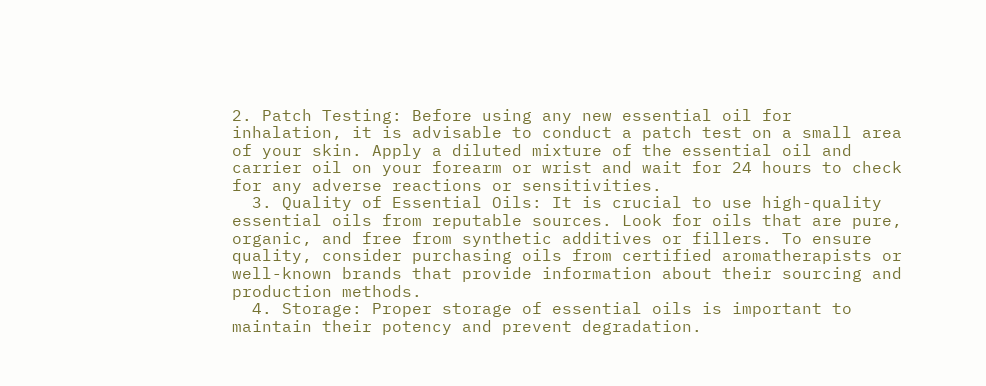2. Patch Testing: Before using any new essential oil for inhalation, it is advisable to conduct a patch test on a small area of your skin. Apply a diluted mixture of the essential oil and carrier oil on your forearm or wrist and wait for 24 hours to check for any adverse reactions or sensitivities.
  3. Quality of Essential Oils: It is crucial to use high-quality essential oils from reputable sources. Look for oils that are pure, organic, and free from synthetic additives or fillers. To ensure quality, consider purchasing oils from certified aromatherapists or well-known brands that provide information about their sourcing and production methods.
  4. Storage: Proper storage of essential oils is important to maintain their potency and prevent degradation.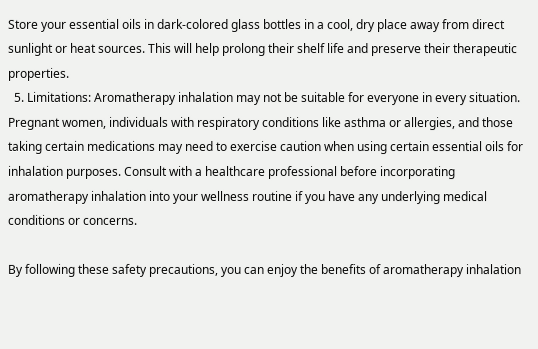Store your essential oils in dark-colored glass bottles in a cool, dry place away from direct sunlight or heat sources. This will help prolong their shelf life and preserve their therapeutic properties.
  5. Limitations: Aromatherapy inhalation may not be suitable for everyone in every situation. Pregnant women, individuals with respiratory conditions like asthma or allergies, and those taking certain medications may need to exercise caution when using certain essential oils for inhalation purposes. Consult with a healthcare professional before incorporating aromatherapy inhalation into your wellness routine if you have any underlying medical conditions or concerns.

By following these safety precautions, you can enjoy the benefits of aromatherapy inhalation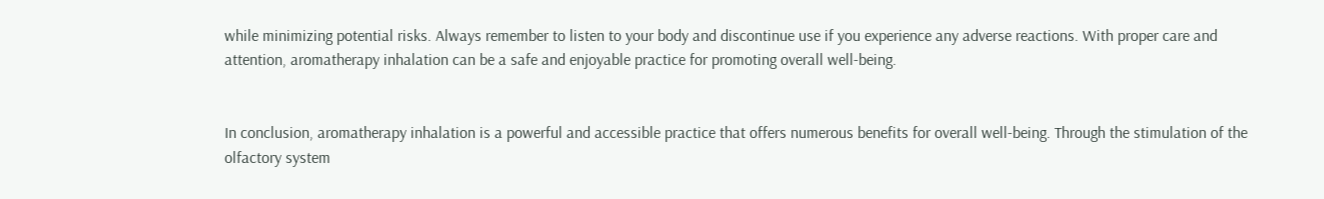while minimizing potential risks. Always remember to listen to your body and discontinue use if you experience any adverse reactions. With proper care and attention, aromatherapy inhalation can be a safe and enjoyable practice for promoting overall well-being.


In conclusion, aromatherapy inhalation is a powerful and accessible practice that offers numerous benefits for overall well-being. Through the stimulation of the olfactory system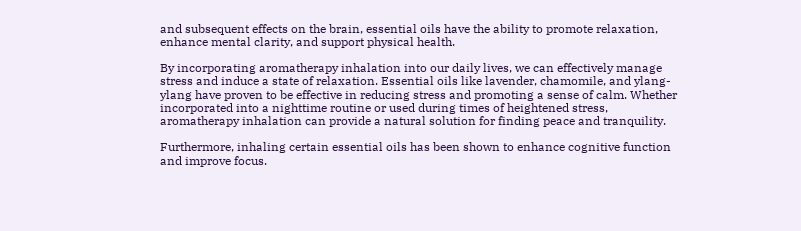and subsequent effects on the brain, essential oils have the ability to promote relaxation, enhance mental clarity, and support physical health.

By incorporating aromatherapy inhalation into our daily lives, we can effectively manage stress and induce a state of relaxation. Essential oils like lavender, chamomile, and ylang-ylang have proven to be effective in reducing stress and promoting a sense of calm. Whether incorporated into a nighttime routine or used during times of heightened stress, aromatherapy inhalation can provide a natural solution for finding peace and tranquility.

Furthermore, inhaling certain essential oils has been shown to enhance cognitive function and improve focus.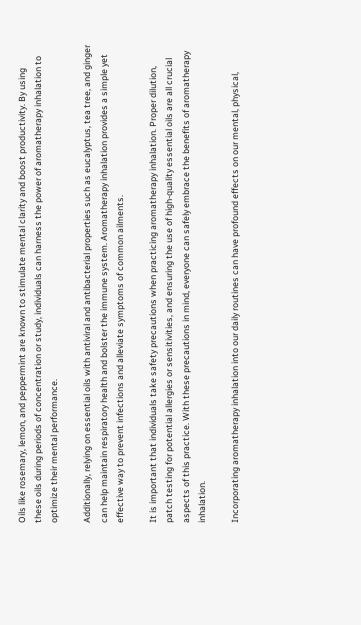Oils like rosemary, lemon, and peppermint are known to stimulate mental clarity and boost productivity. By using these oils during periods of concentration or study, individuals can harness the power of aromatherapy inhalation to optimize their mental performance.

Additionally, relying on essential oils with antiviral and antibacterial properties such as eucalyptus, tea tree, and ginger can help maintain respiratory health and bolster the immune system. Aromatherapy inhalation provides a simple yet effective way to prevent infections and alleviate symptoms of common ailments.

It is important that individuals take safety precautions when practicing aromatherapy inhalation. Proper dilution, patch testing for potential allergies or sensitivities, and ensuring the use of high-quality essential oils are all crucial aspects of this practice. With these precautions in mind, everyone can safely embrace the benefits of aromatherapy inhalation.

Incorporating aromatherapy inhalation into our daily routines can have profound effects on our mental, physical,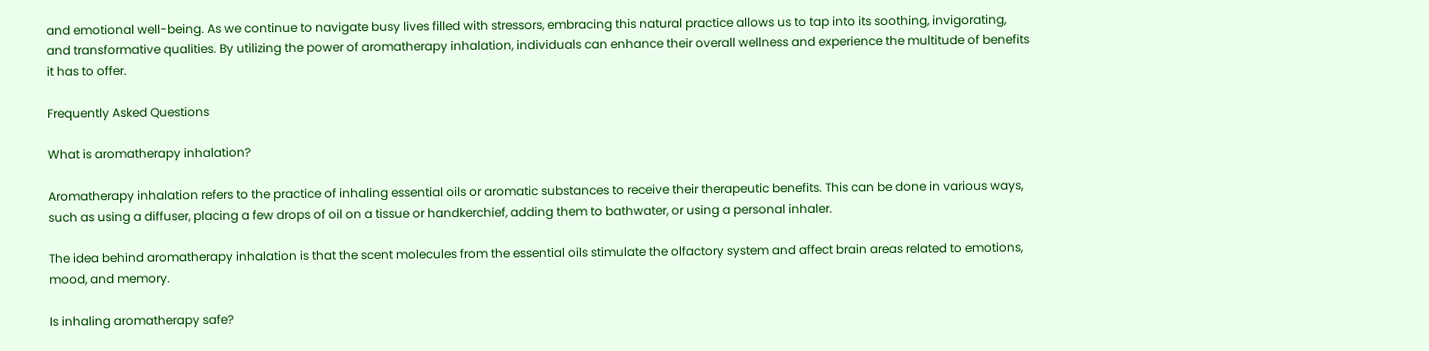and emotional well-being. As we continue to navigate busy lives filled with stressors, embracing this natural practice allows us to tap into its soothing, invigorating, and transformative qualities. By utilizing the power of aromatherapy inhalation, individuals can enhance their overall wellness and experience the multitude of benefits it has to offer.

Frequently Asked Questions

What is aromatherapy inhalation?

Aromatherapy inhalation refers to the practice of inhaling essential oils or aromatic substances to receive their therapeutic benefits. This can be done in various ways, such as using a diffuser, placing a few drops of oil on a tissue or handkerchief, adding them to bathwater, or using a personal inhaler.

The idea behind aromatherapy inhalation is that the scent molecules from the essential oils stimulate the olfactory system and affect brain areas related to emotions, mood, and memory.

Is inhaling aromatherapy safe?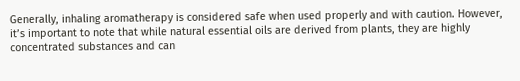Generally, inhaling aromatherapy is considered safe when used properly and with caution. However, it’s important to note that while natural essential oils are derived from plants, they are highly concentrated substances and can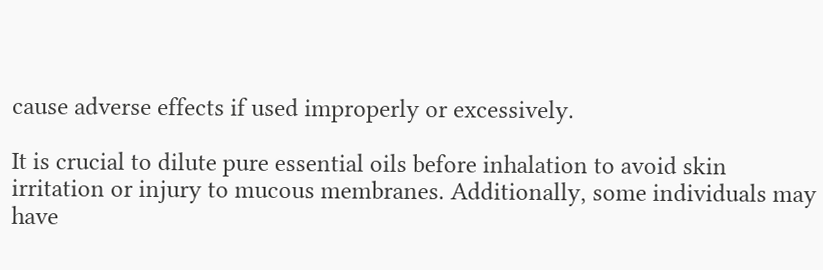cause adverse effects if used improperly or excessively.

It is crucial to dilute pure essential oils before inhalation to avoid skin irritation or injury to mucous membranes. Additionally, some individuals may have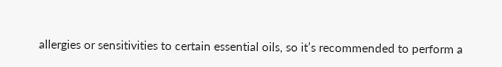allergies or sensitivities to certain essential oils, so it’s recommended to perform a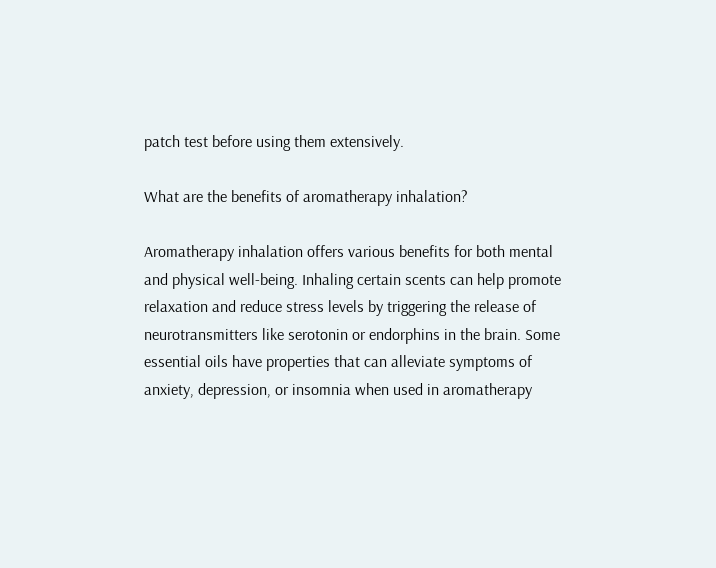patch test before using them extensively.

What are the benefits of aromatherapy inhalation?

Aromatherapy inhalation offers various benefits for both mental and physical well-being. Inhaling certain scents can help promote relaxation and reduce stress levels by triggering the release of neurotransmitters like serotonin or endorphins in the brain. Some essential oils have properties that can alleviate symptoms of anxiety, depression, or insomnia when used in aromatherapy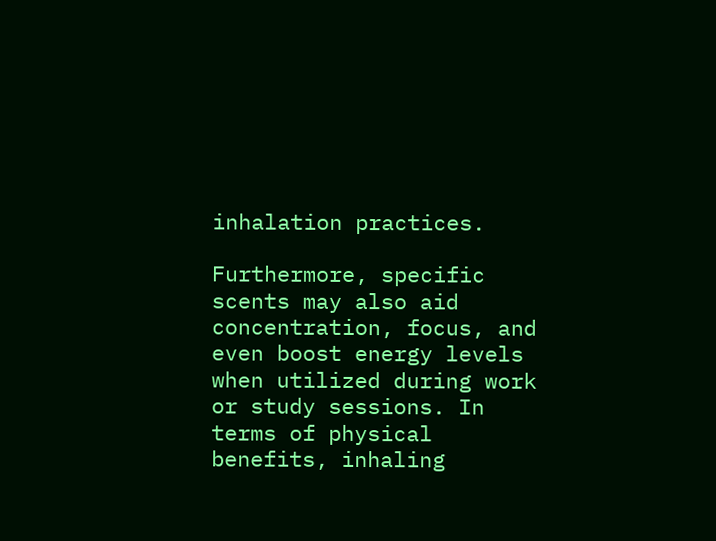inhalation practices.

Furthermore, specific scents may also aid concentration, focus, and even boost energy levels when utilized during work or study sessions. In terms of physical benefits, inhaling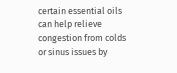certain essential oils can help relieve congestion from colds or sinus issues by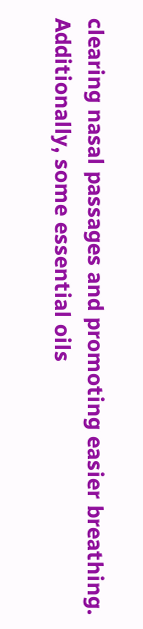clearing nasal passages and promoting easier breathing. Additionally, some essential oils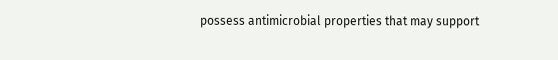possess antimicrobial properties that may support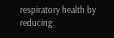respiratory health by reducing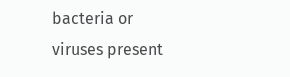bacteria or viruses present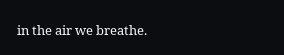in the air we breathe.